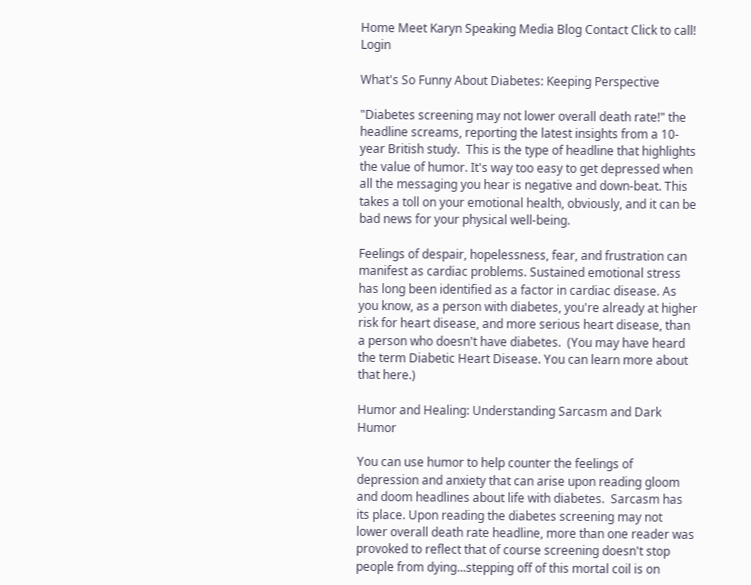Home Meet Karyn Speaking Media Blog Contact Click to call! Login

What's So Funny About Diabetes: Keeping Perspective

"Diabetes screening may not lower overall death rate!" the headline screams, reporting the latest insights from a 10-year British study.  This is the type of headline that highlights the value of humor. It's way too easy to get depressed when all the messaging you hear is negative and down-beat. This takes a toll on your emotional health, obviously, and it can be bad news for your physical well-being.

Feelings of despair, hopelessness, fear, and frustration can manifest as cardiac problems. Sustained emotional stress has long been identified as a factor in cardiac disease. As you know, as a person with diabetes, you're already at higher risk for heart disease, and more serious heart disease, than a person who doesn't have diabetes.  (You may have heard the term Diabetic Heart Disease. You can learn more about that here.)

Humor and Healing: Understanding Sarcasm and Dark  Humor

You can use humor to help counter the feelings of depression and anxiety that can arise upon reading gloom and doom headlines about life with diabetes.  Sarcasm has its place. Upon reading the diabetes screening may not lower overall death rate headline, more than one reader was provoked to reflect that of course screening doesn't stop people from dying...stepping off of this mortal coil is on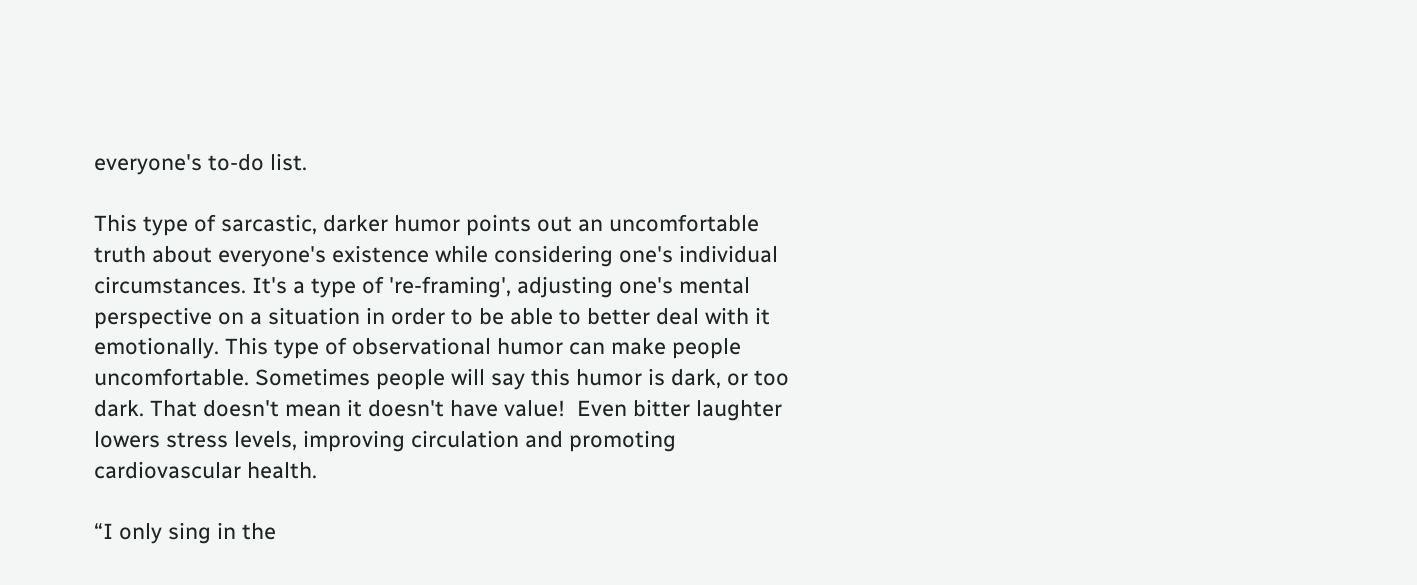everyone's to-do list.

This type of sarcastic, darker humor points out an uncomfortable truth about everyone's existence while considering one's individual circumstances. It's a type of 're-framing', adjusting one's mental perspective on a situation in order to be able to better deal with it emotionally. This type of observational humor can make people uncomfortable. Sometimes people will say this humor is dark, or too dark. That doesn't mean it doesn't have value!  Even bitter laughter lowers stress levels, improving circulation and promoting cardiovascular health.

“I only sing in the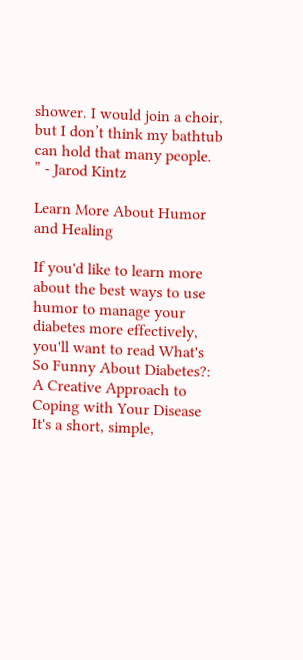shower. I would join a choir, but I don’t think my bathtub can hold that many people.
” - Jarod Kintz

Learn More About Humor and Healing

If you'd like to learn more about the best ways to use humor to manage your diabetes more effectively, you'll want to read What's So Funny About Diabetes?: A Creative Approach to Coping with Your Disease It's a short, simple,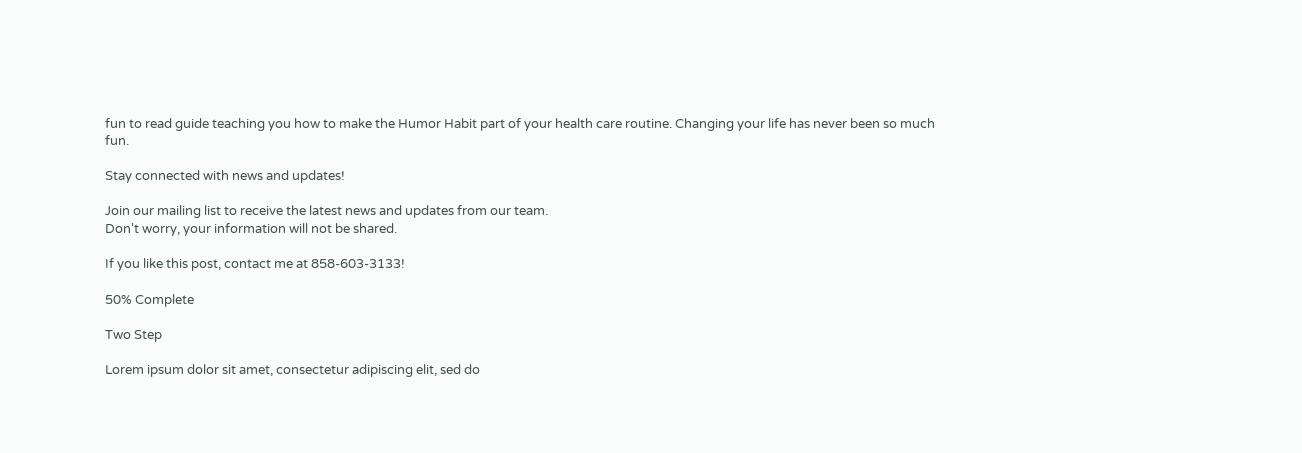fun to read guide teaching you how to make the Humor Habit part of your health care routine. Changing your life has never been so much fun.

Stay connected with news and updates!

Join our mailing list to receive the latest news and updates from our team.
Don't worry, your information will not be shared.

If you like this post, contact me at 858-603-3133!

50% Complete

Two Step

Lorem ipsum dolor sit amet, consectetur adipiscing elit, sed do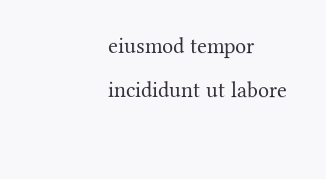eiusmod tempor incididunt ut labore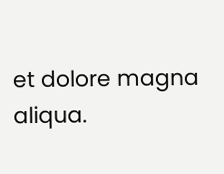et dolore magna aliqua.